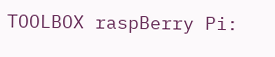TOOLBOX raspBerry Pi: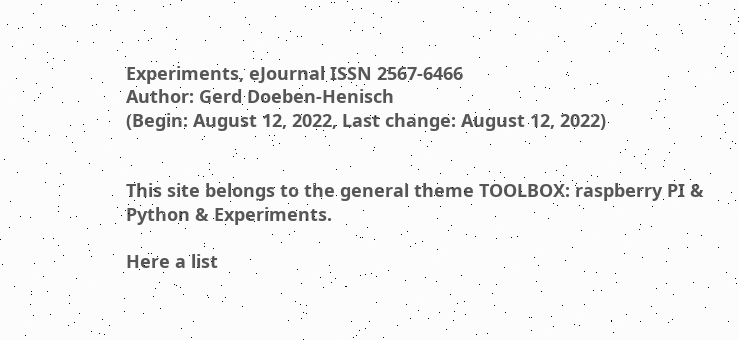Experiments, eJournal ISSN 2567-6466
Author: Gerd Doeben-Henisch
(Begin: August 12, 2022, Last change: August 12, 2022)


This site belongs to the general theme TOOLBOX: raspberry PI & Python & Experiments.

Here a list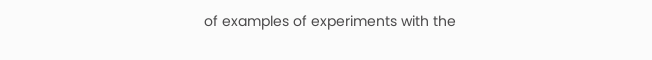of examples of experiments with the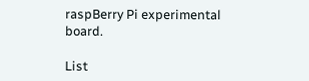raspBerry Pi experimental board.

List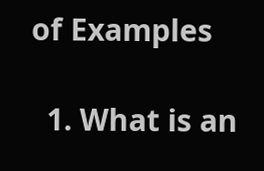of Examples

  1. What is an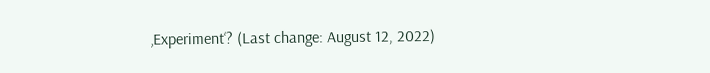‚Experiment‘? (Last change: August 12, 2022)